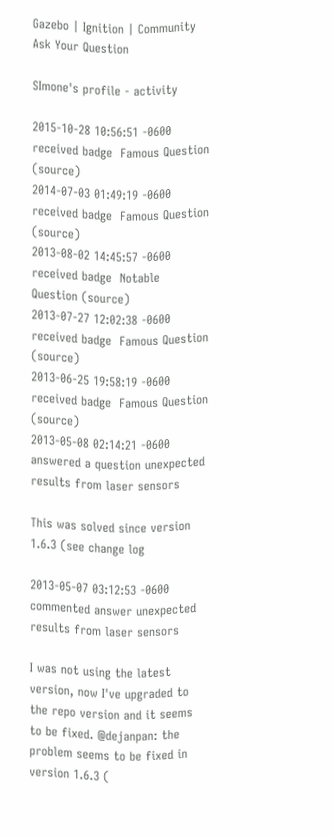Gazebo | Ignition | Community
Ask Your Question

SImone's profile - activity

2015-10-28 10:56:51 -0600 received badge  Famous Question (source)
2014-07-03 01:49:19 -0600 received badge  Famous Question (source)
2013-08-02 14:45:57 -0600 received badge  Notable Question (source)
2013-07-27 12:02:38 -0600 received badge  Famous Question (source)
2013-06-25 19:58:19 -0600 received badge  Famous Question (source)
2013-05-08 02:14:21 -0600 answered a question unexpected results from laser sensors

This was solved since version 1.6.3 (see change log

2013-05-07 03:12:53 -0600 commented answer unexpected results from laser sensors

I was not using the latest version, now I've upgraded to the repo version and it seems to be fixed. @dejanpan: the problem seems to be fixed in version 1.6.3 (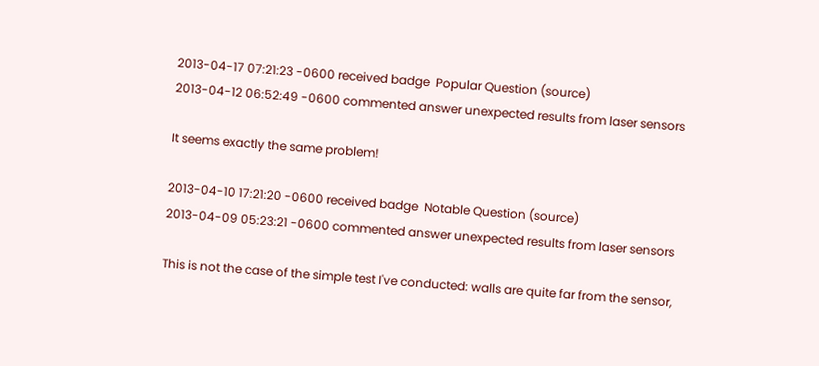2013-04-17 07:21:23 -0600 received badge  Popular Question (source)
2013-04-12 06:52:49 -0600 commented answer unexpected results from laser sensors

It seems exactly the same problem!

2013-04-10 17:21:20 -0600 received badge  Notable Question (source)
2013-04-09 05:23:21 -0600 commented answer unexpected results from laser sensors

This is not the case of the simple test I've conducted: walls are quite far from the sensor,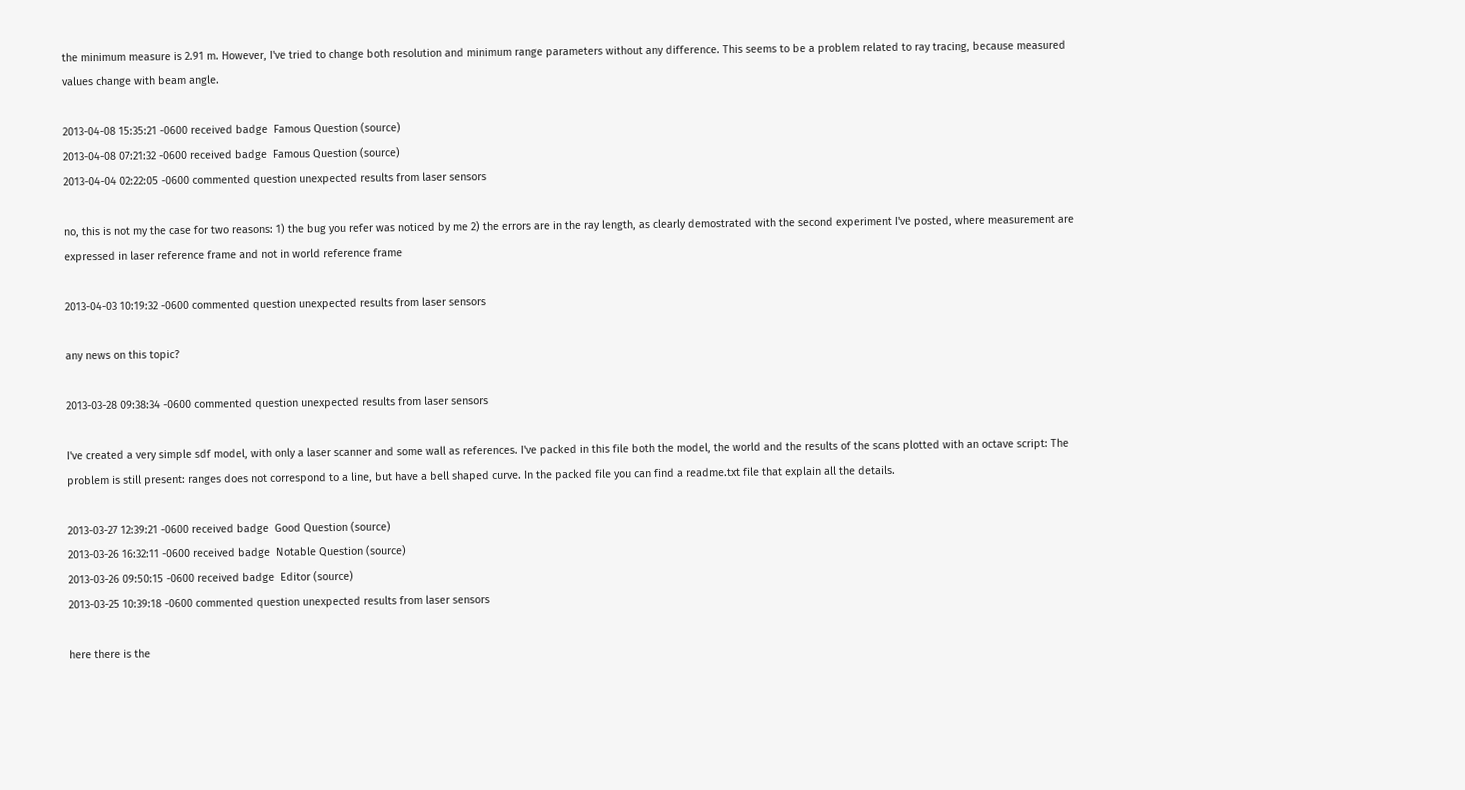the minimum measure is 2.91 m. However, I've tried to change both resolution and minimum range parameters without any difference. This seems to be a problem related to ray tracing, because measured values change with beam angle.

2013-04-08 15:35:21 -0600 received badge  Famous Question (source)
2013-04-08 07:21:32 -0600 received badge  Famous Question (source)
2013-04-04 02:22:05 -0600 commented question unexpected results from laser sensors

no, this is not my the case for two reasons: 1) the bug you refer was noticed by me 2) the errors are in the ray length, as clearly demostrated with the second experiment I've posted, where measurement are expressed in laser reference frame and not in world reference frame

2013-04-03 10:19:32 -0600 commented question unexpected results from laser sensors

any news on this topic?

2013-03-28 09:38:34 -0600 commented question unexpected results from laser sensors

I've created a very simple sdf model, with only a laser scanner and some wall as references. I've packed in this file both the model, the world and the results of the scans plotted with an octave script: The problem is still present: ranges does not correspond to a line, but have a bell shaped curve. In the packed file you can find a readme.txt file that explain all the details.

2013-03-27 12:39:21 -0600 received badge  Good Question (source)
2013-03-26 16:32:11 -0600 received badge  Notable Question (source)
2013-03-26 09:50:15 -0600 received badge  Editor (source)
2013-03-25 10:39:18 -0600 commented question unexpected results from laser sensors

here there is the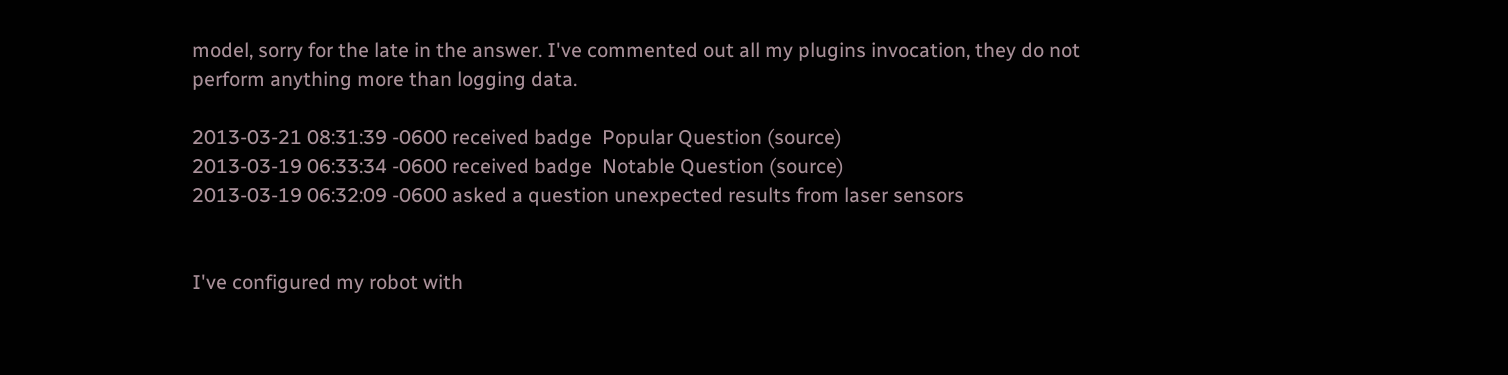model, sorry for the late in the answer. I've commented out all my plugins invocation, they do not perform anything more than logging data.

2013-03-21 08:31:39 -0600 received badge  Popular Question (source)
2013-03-19 06:33:34 -0600 received badge  Notable Question (source)
2013-03-19 06:32:09 -0600 asked a question unexpected results from laser sensors


I've configured my robot with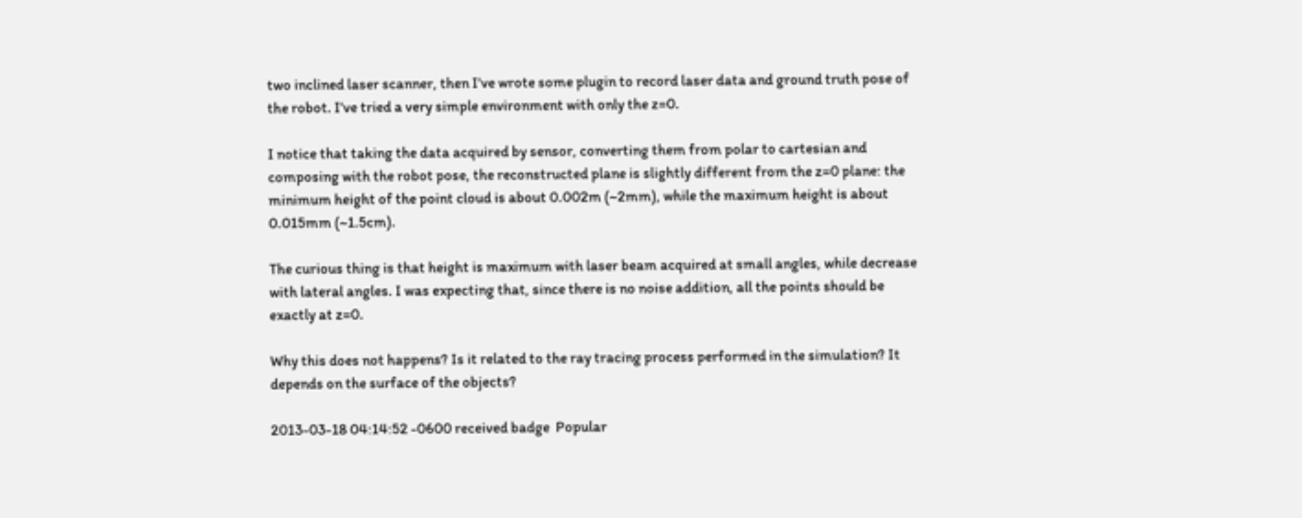two inclined laser scanner, then I've wrote some plugin to record laser data and ground truth pose of the robot. I've tried a very simple environment with only the z=0.

I notice that taking the data acquired by sensor, converting them from polar to cartesian and composing with the robot pose, the reconstructed plane is slightly different from the z=0 plane: the minimum height of the point cloud is about 0.002m (~2mm), while the maximum height is about 0.015mm (~1.5cm).

The curious thing is that height is maximum with laser beam acquired at small angles, while decrease with lateral angles. I was expecting that, since there is no noise addition, all the points should be exactly at z=0.

Why this does not happens? Is it related to the ray tracing process performed in the simulation? It depends on the surface of the objects?

2013-03-18 04:14:52 -0600 received badge  Popular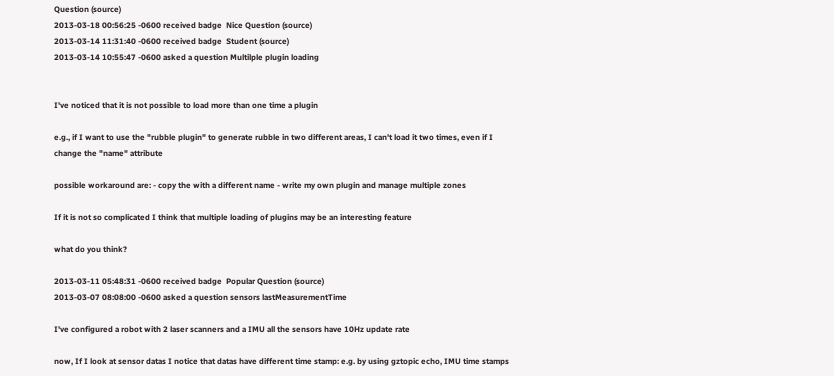Question (source)
2013-03-18 00:56:25 -0600 received badge  Nice Question (source)
2013-03-14 11:31:40 -0600 received badge  Student (source)
2013-03-14 10:55:47 -0600 asked a question Multilple plugin loading


I've noticed that it is not possible to load more than one time a plugin

e.g., if I want to use the "rubble plugin" to generate rubble in two different areas, I can't load it two times, even if I change the "name" attribute

possible workaround are: - copy the with a different name - write my own plugin and manage multiple zones

If it is not so complicated I think that multiple loading of plugins may be an interesting feature

what do you think?

2013-03-11 05:48:31 -0600 received badge  Popular Question (source)
2013-03-07 08:08:00 -0600 asked a question sensors lastMeasurementTime

I've configured a robot with 2 laser scanners and a IMU all the sensors have 10Hz update rate

now, If I look at sensor datas I notice that datas have different time stamp: e.g. by using gztopic echo, IMU time stamps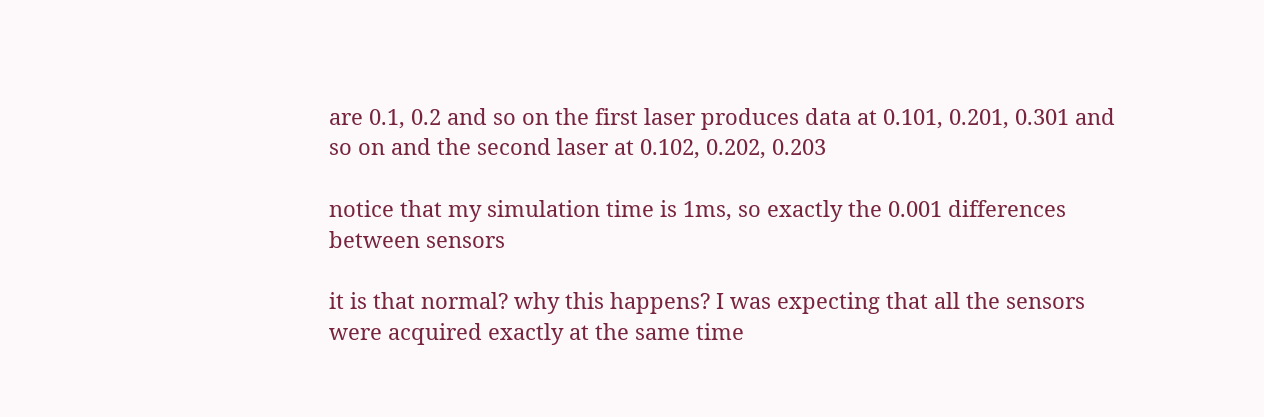are 0.1, 0.2 and so on the first laser produces data at 0.101, 0.201, 0.301 and so on and the second laser at 0.102, 0.202, 0.203

notice that my simulation time is 1ms, so exactly the 0.001 differences between sensors

it is that normal? why this happens? I was expecting that all the sensors were acquired exactly at the same time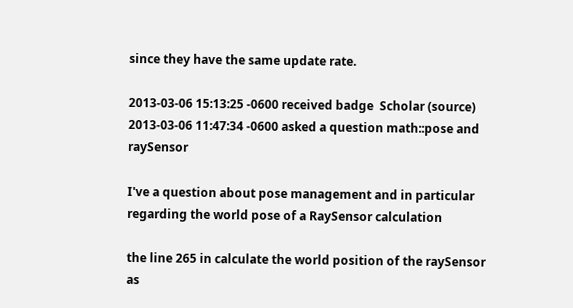since they have the same update rate.

2013-03-06 15:13:25 -0600 received badge  Scholar (source)
2013-03-06 11:47:34 -0600 asked a question math::pose and raySensor

I've a question about pose management and in particular regarding the world pose of a RaySensor calculation

the line 265 in calculate the world position of the raySensor as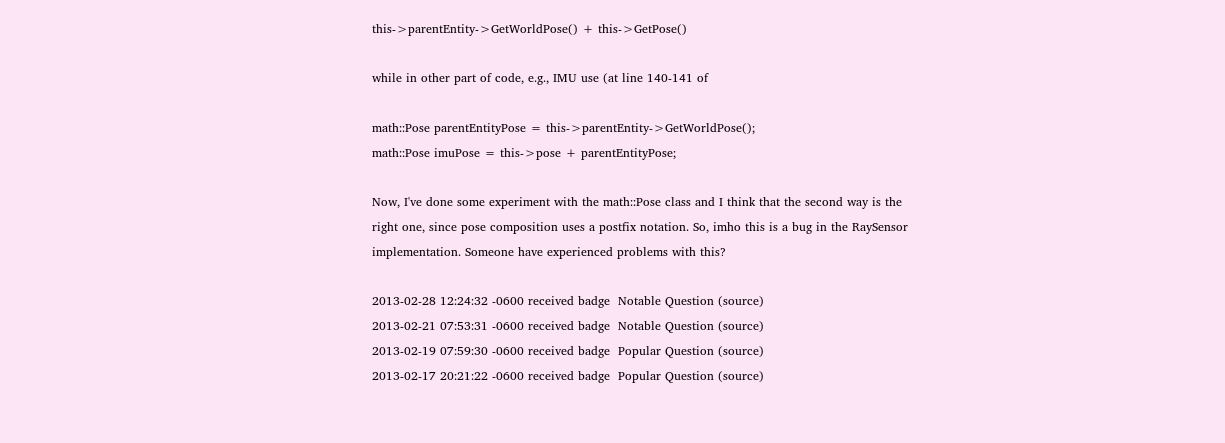this->parentEntity->GetWorldPose() + this->GetPose()

while in other part of code, e.g., IMU use (at line 140-141 of

math::Pose parentEntityPose = this->parentEntity->GetWorldPose();
math::Pose imuPose = this->pose + parentEntityPose;

Now, I've done some experiment with the math::Pose class and I think that the second way is the right one, since pose composition uses a postfix notation. So, imho this is a bug in the RaySensor implementation. Someone have experienced problems with this?

2013-02-28 12:24:32 -0600 received badge  Notable Question (source)
2013-02-21 07:53:31 -0600 received badge  Notable Question (source)
2013-02-19 07:59:30 -0600 received badge  Popular Question (source)
2013-02-17 20:21:22 -0600 received badge  Popular Question (source)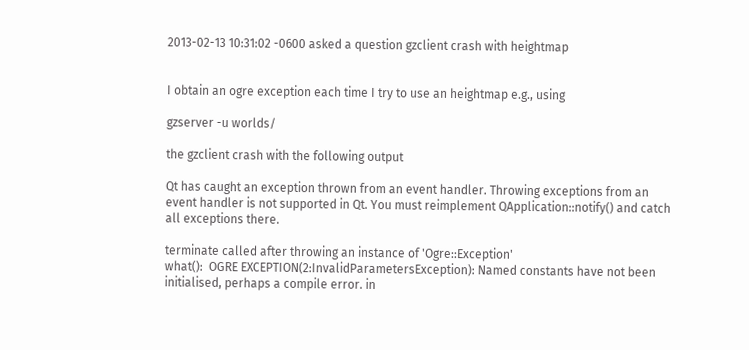2013-02-13 10:31:02 -0600 asked a question gzclient crash with heightmap


I obtain an ogre exception each time I try to use an heightmap e.g., using

gzserver -u worlds/

the gzclient crash with the following output

Qt has caught an exception thrown from an event handler. Throwing exceptions from an event handler is not supported in Qt. You must reimplement QApplication::notify() and catch all exceptions there.

terminate called after throwing an instance of 'Ogre::Exception'
what():  OGRE EXCEPTION(2:InvalidParametersException): Named constants have not been initialised, perhaps a compile error. in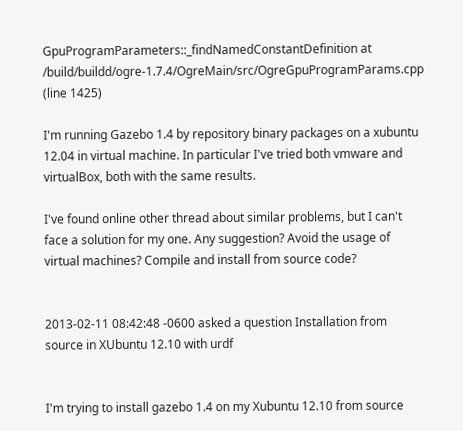GpuProgramParameters::_findNamedConstantDefinition at /build/buildd/ogre-1.7.4/OgreMain/src/OgreGpuProgramParams.cpp (line 1425)

I'm running Gazebo 1.4 by repository binary packages on a xubuntu 12.04 in virtual machine. In particular I've tried both vmware and virtualBox, both with the same results.

I've found online other thread about similar problems, but I can't face a solution for my one. Any suggestion? Avoid the usage of virtual machines? Compile and install from source code?


2013-02-11 08:42:48 -0600 asked a question Installation from source in XUbuntu 12.10 with urdf


I'm trying to install gazebo 1.4 on my Xubuntu 12.10 from source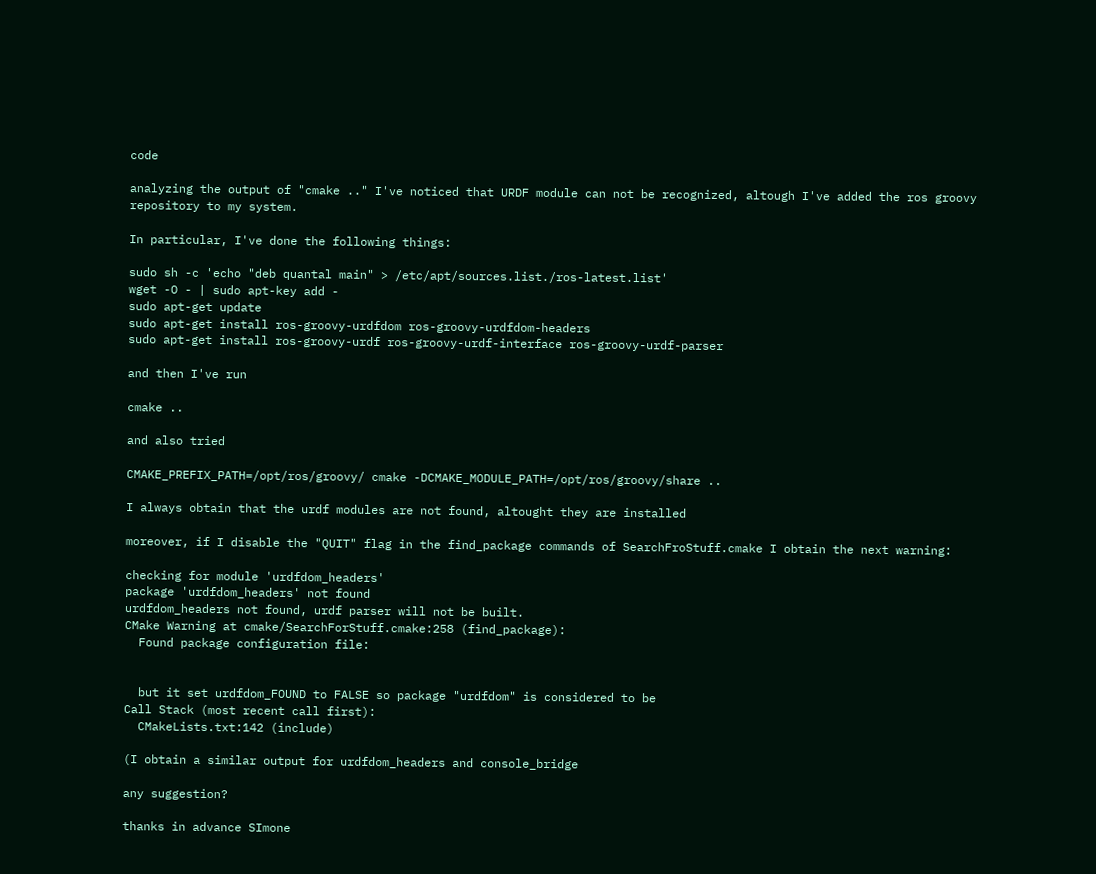code

analyzing the output of "cmake .." I've noticed that URDF module can not be recognized, altough I've added the ros groovy repository to my system.

In particular, I've done the following things:

sudo sh -c 'echo "deb quantal main" > /etc/apt/sources.list./ros-latest.list'
wget -O - | sudo apt-key add -
sudo apt-get update
sudo apt-get install ros-groovy-urdfdom ros-groovy-urdfdom-headers
sudo apt-get install ros-groovy-urdf ros-groovy-urdf-interface ros-groovy-urdf-parser

and then I've run

cmake ..

and also tried

CMAKE_PREFIX_PATH=/opt/ros/groovy/ cmake -DCMAKE_MODULE_PATH=/opt/ros/groovy/share ..

I always obtain that the urdf modules are not found, altought they are installed

moreover, if I disable the "QUIT" flag in the find_package commands of SearchFroStuff.cmake I obtain the next warning:

checking for module 'urdfdom_headers'
package 'urdfdom_headers' not found
urdfdom_headers not found, urdf parser will not be built.
CMake Warning at cmake/SearchForStuff.cmake:258 (find_package):
  Found package configuration file:


  but it set urdfdom_FOUND to FALSE so package "urdfdom" is considered to be
Call Stack (most recent call first):
  CMakeLists.txt:142 (include)

(I obtain a similar output for urdfdom_headers and console_bridge

any suggestion?

thanks in advance SImone